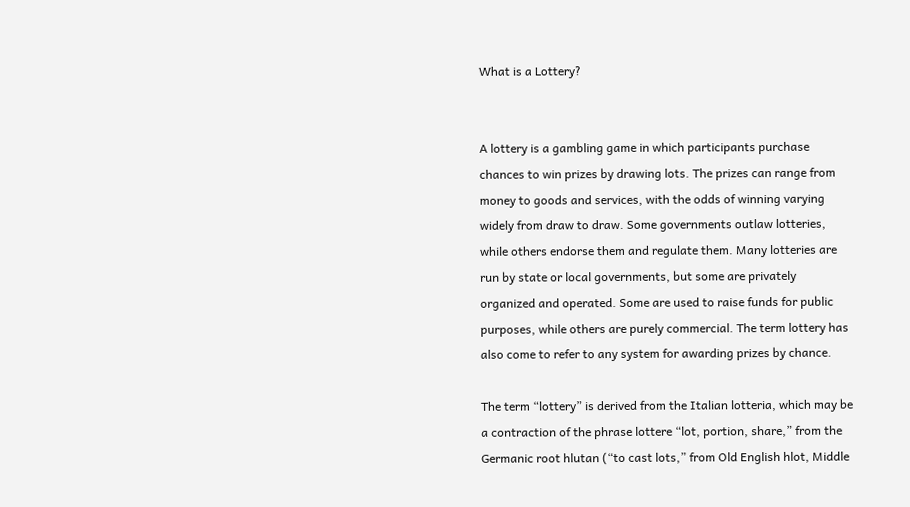What is a Lottery?


A lottery is a gambling game in which participants purchase chances to win prizes by drawing lots. The prizes can range from money to goods and services, with the odds of winning varying widely from draw to draw. Some governments outlaw lotteries, while others endorse them and regulate them. Many lotteries are run by state or local governments, but some are privately organized and operated. Some are used to raise funds for public purposes, while others are purely commercial. The term lottery has also come to refer to any system for awarding prizes by chance.

The term “lottery” is derived from the Italian lotteria, which may be a contraction of the phrase lottere “lot, portion, share,” from the Germanic root hlutan (“to cast lots,” from Old English hlot, Middle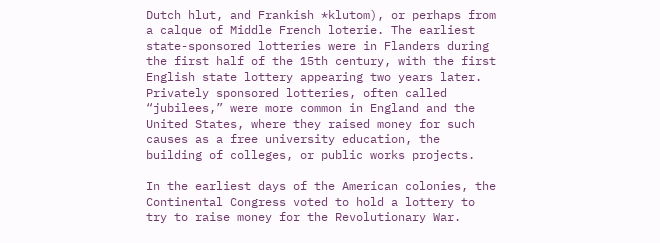Dutch hlut, and Frankish *klutom), or perhaps from a calque of Middle French loterie. The earliest state-sponsored lotteries were in Flanders during the first half of the 15th century, with the first English state lottery appearing two years later. Privately sponsored lotteries, often called “jubilees,” were more common in England and the United States, where they raised money for such causes as a free university education, the building of colleges, or public works projects.

In the earliest days of the American colonies, the Continental Congress voted to hold a lottery to try to raise money for the Revolutionary War.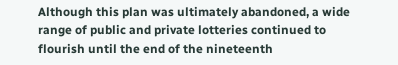Although this plan was ultimately abandoned, a wide range of public and private lotteries continued to flourish until the end of the nineteenth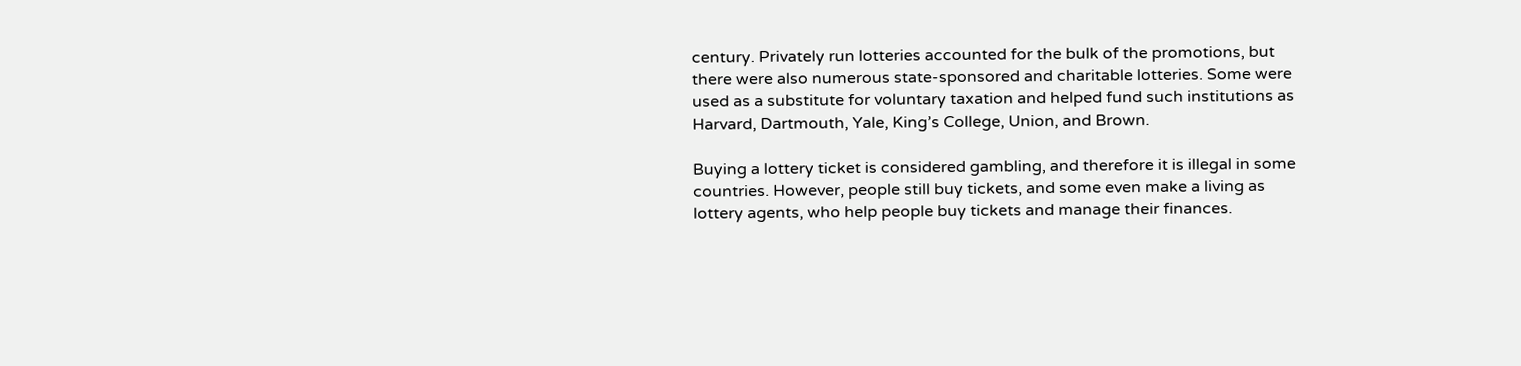century. Privately run lotteries accounted for the bulk of the promotions, but there were also numerous state-sponsored and charitable lotteries. Some were used as a substitute for voluntary taxation and helped fund such institutions as Harvard, Dartmouth, Yale, King’s College, Union, and Brown.

Buying a lottery ticket is considered gambling, and therefore it is illegal in some countries. However, people still buy tickets, and some even make a living as lottery agents, who help people buy tickets and manage their finances.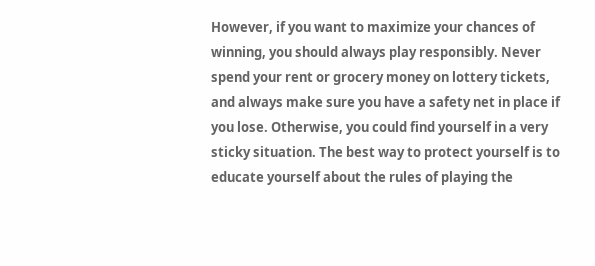However, if you want to maximize your chances of winning, you should always play responsibly. Never spend your rent or grocery money on lottery tickets, and always make sure you have a safety net in place if you lose. Otherwise, you could find yourself in a very sticky situation. The best way to protect yourself is to educate yourself about the rules of playing the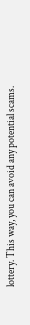lottery. This way, you can avoid any potential scams.